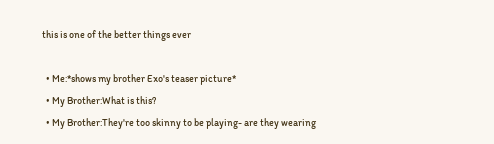this is one of the better things ever

  • Me:*shows my brother Exo's teaser picture*
  • My Brother:What is this?
  • My Brother:They're too skinny to be playing- are they wearing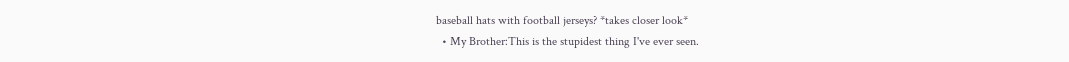baseball hats with football jerseys? *takes closer look*
  • My Brother:This is the stupidest thing I've ever seen.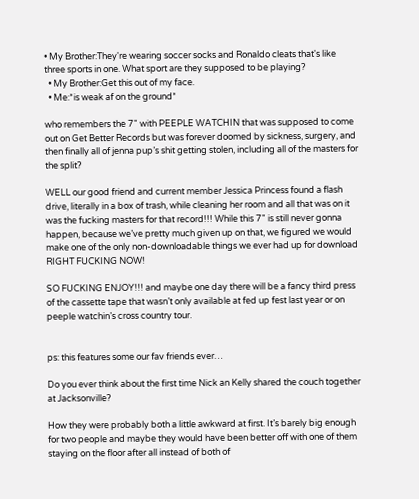• My Brother:They're wearing soccer socks and Ronaldo cleats that's like three sports in one. What sport are they supposed to be playing?
  • My Brother:Get this out of my face.
  • Me:*is weak af on the ground*

who remembers the 7" with PEEPLE WATCHIN that was supposed to come out on Get Better Records but was forever doomed by sickness, surgery, and then finally all of jenna pup’s shit getting stolen, including all of the masters for the split?

WELL our good friend and current member Jessica Princess found a flash drive, literally in a box of trash, while cleaning her room and all that was on it was the fucking masters for that record!!! While this 7" is still never gonna happen, because we’ve pretty much given up on that, we figured we would make one of the only non-downloadable things we ever had up for download RIGHT FUCKING NOW!

SO FUCKING ENJOY!!! and maybe one day there will be a fancy third press of the cassette tape that wasn’t only available at fed up fest last year or on peeple watchin’s cross country tour.


ps: this features some our fav friends ever…

Do you ever think about the first time Nick an Kelly shared the couch together at Jacksonville?

How they were probably both a little awkward at first. It’s barely big enough for two people and maybe they would have been better off with one of them staying on the floor after all instead of both of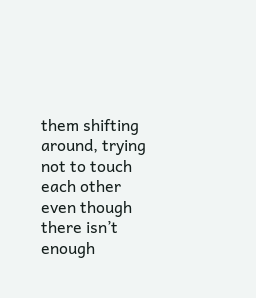them shifting around, trying not to touch each other even though there isn’t enough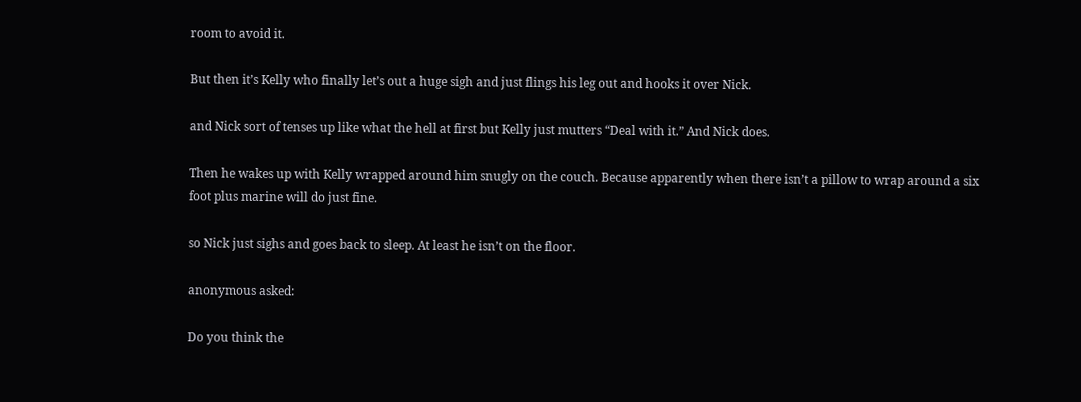room to avoid it.

But then it’s Kelly who finally let’s out a huge sigh and just flings his leg out and hooks it over Nick.

and Nick sort of tenses up like what the hell at first but Kelly just mutters “Deal with it.” And Nick does.

Then he wakes up with Kelly wrapped around him snugly on the couch. Because apparently when there isn’t a pillow to wrap around a six foot plus marine will do just fine.

so Nick just sighs and goes back to sleep. At least he isn’t on the floor.

anonymous asked:

Do you think the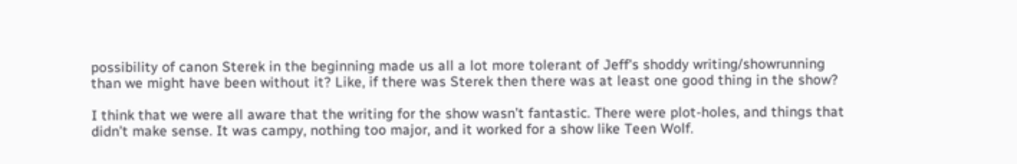possibility of canon Sterek in the beginning made us all a lot more tolerant of Jeff's shoddy writing/showrunning than we might have been without it? Like, if there was Sterek then there was at least one good thing in the show?

I think that we were all aware that the writing for the show wasn’t fantastic. There were plot-holes, and things that didn’t make sense. It was campy, nothing too major, and it worked for a show like Teen Wolf.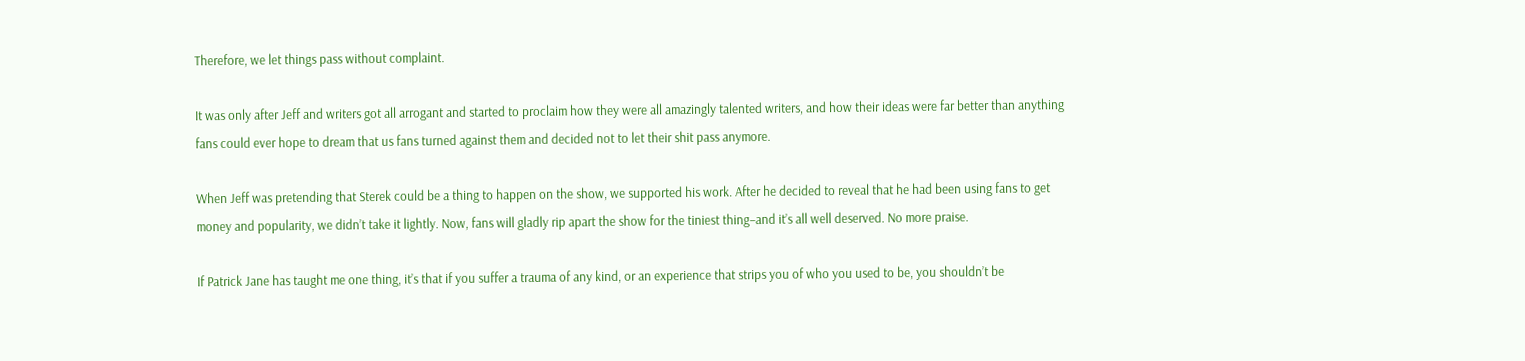Therefore, we let things pass without complaint.

It was only after Jeff and writers got all arrogant and started to proclaim how they were all amazingly talented writers, and how their ideas were far better than anything fans could ever hope to dream that us fans turned against them and decided not to let their shit pass anymore.

When Jeff was pretending that Sterek could be a thing to happen on the show, we supported his work. After he decided to reveal that he had been using fans to get money and popularity, we didn’t take it lightly. Now, fans will gladly rip apart the show for the tiniest thing–and it’s all well deserved. No more praise.

If Patrick Jane has taught me one thing, it’s that if you suffer a trauma of any kind, or an experience that strips you of who you used to be, you shouldn’t be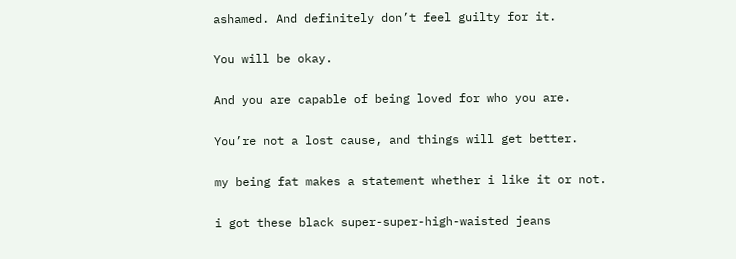ashamed. And definitely don’t feel guilty for it.

You will be okay.

And you are capable of being loved for who you are.

You’re not a lost cause, and things will get better.

my being fat makes a statement whether i like it or not.

i got these black super-super-high-waisted jeans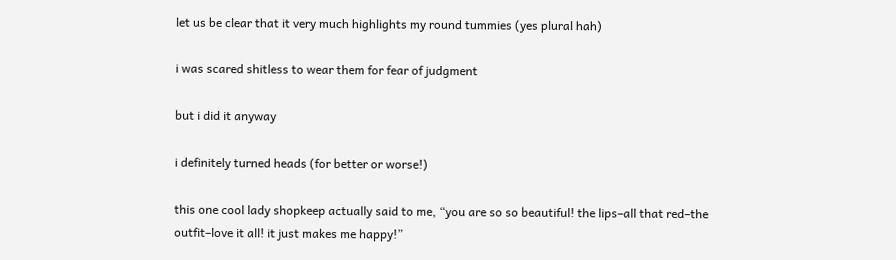let us be clear that it very much highlights my round tummies (yes plural hah)

i was scared shitless to wear them for fear of judgment

but i did it anyway

i definitely turned heads (for better or worse!)

this one cool lady shopkeep actually said to me, “you are so so beautiful! the lips–all that red–the outfit–love it all! it just makes me happy!”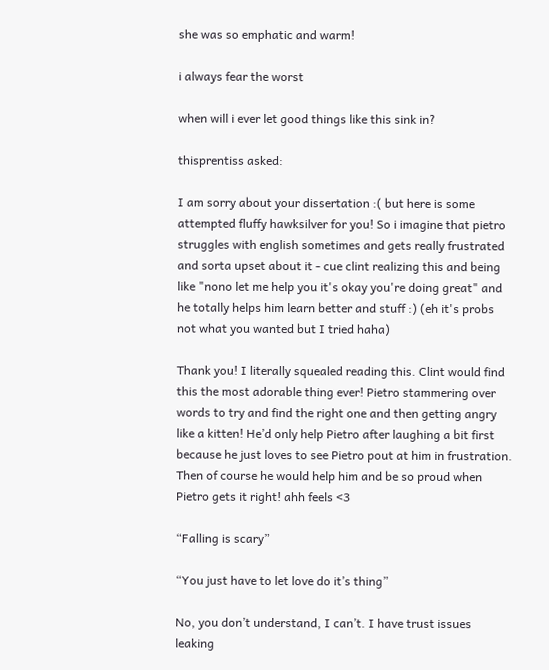she was so emphatic and warm!

i always fear the worst

when will i ever let good things like this sink in?

thisprentiss asked:

I am sorry about your dissertation :( but here is some attempted fluffy hawksilver for you! So i imagine that pietro struggles with english sometimes and gets really frustrated and sorta upset about it - cue clint realizing this and being like "nono let me help you it's okay you're doing great" and he totally helps him learn better and stuff :) (eh it's probs not what you wanted but I tried haha)

Thank you! I literally squealed reading this. Clint would find this the most adorable thing ever! Pietro stammering over words to try and find the right one and then getting angry like a kitten! He’d only help Pietro after laughing a bit first because he just loves to see Pietro pout at him in frustration. Then of course he would help him and be so proud when Pietro gets it right! ahh feels <3

“Falling is scary”

“You just have to let love do it’s thing”

No, you don’t understand, I can’t. I have trust issues leaking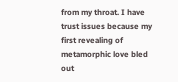from my throat. I have trust issues because my first revealing of metamorphic love bled out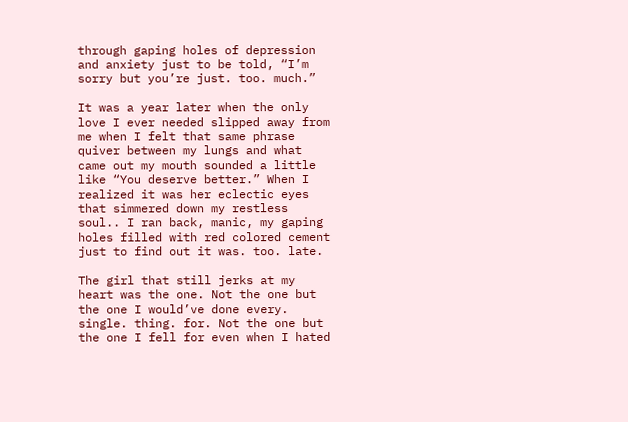through gaping holes of depression and anxiety just to be told, “I’m sorry but you’re just. too. much.”

It was a year later when the only love I ever needed slipped away from me when I felt that same phrase quiver between my lungs and what came out my mouth sounded a little like “You deserve better.” When I realized it was her eclectic eyes that simmered down my restless soul.. I ran back, manic, my gaping holes filled with red colored cement just to find out it was. too. late.

The girl that still jerks at my heart was the one. Not the one but the one I would’ve done every. single. thing. for. Not the one but the one I fell for even when I hated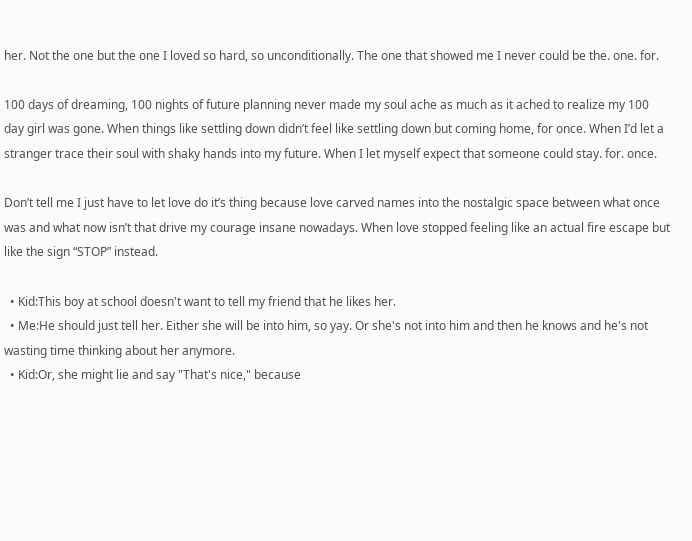her. Not the one but the one I loved so hard, so unconditionally. The one that showed me I never could be the. one. for.

100 days of dreaming, 100 nights of future planning never made my soul ache as much as it ached to realize my 100 day girl was gone. When things like settling down didn’t feel like settling down but coming home, for once. When I’d let a stranger trace their soul with shaky hands into my future. When I let myself expect that someone could stay. for. once.

Don’t tell me I just have to let love do it’s thing because love carved names into the nostalgic space between what once was and what now isn’t that drive my courage insane nowadays. When love stopped feeling like an actual fire escape but like the sign “STOP” instead.

  • Kid:This boy at school doesn't want to tell my friend that he likes her.
  • Me:He should just tell her. Either she will be into him, so yay. Or she's not into him and then he knows and he's not wasting time thinking about her anymore.
  • Kid:Or, she might lie and say "That's nice," because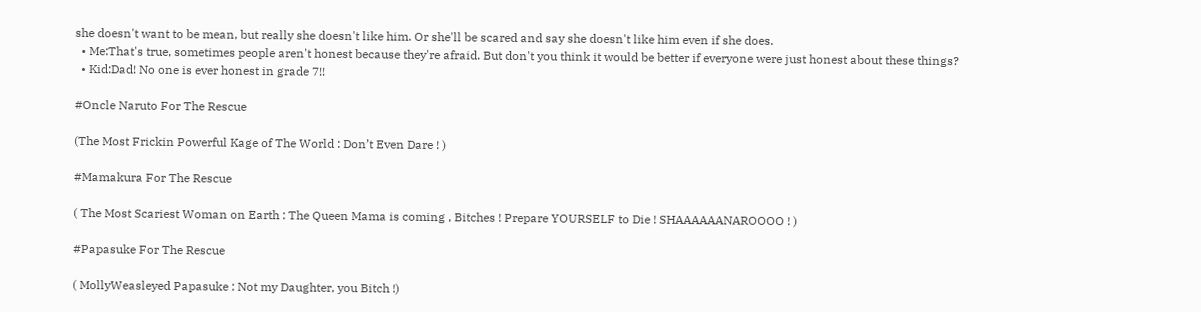she doesn't want to be mean, but really she doesn't like him. Or she'll be scared and say she doesn't like him even if she does.
  • Me:That's true, sometimes people aren't honest because they're afraid. But don't you think it would be better if everyone were just honest about these things?
  • Kid:Dad! No one is ever honest in grade 7!!

#Oncle Naruto For The Rescue

(The Most Frickin Powerful Kage of The World : Don’t Even Dare ! )

#Mamakura For The Rescue

( The Most Scariest Woman on Earth : The Queen Mama is coming , Bitches ! Prepare YOURSELF to Die ! SHAAAAAANAROOOO ! )

#Papasuke For The Rescue

( MollyWeasleyed Papasuke : Not my Daughter, you Bitch !)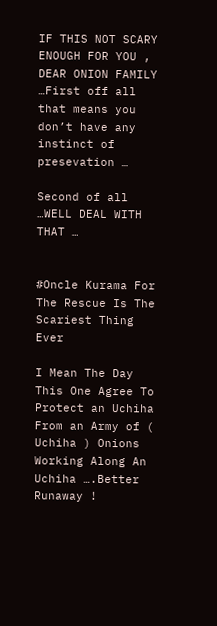IF THIS NOT SCARY ENOUGH FOR YOU , DEAR ONION FAMILY …First off all that means you don’t have any instinct of presevation …

Second of all …WELL DEAL WITH THAT …


#Oncle Kurama For The Rescue Is The Scariest Thing Ever

I Mean The Day This One Agree To Protect an Uchiha  From an Army of ( Uchiha ) Onions Working Along An Uchiha ….Better Runaway !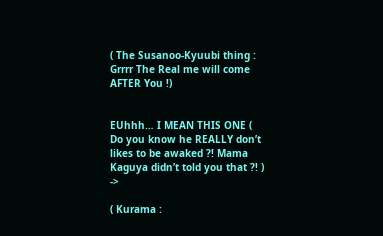( The Susanoo-Kyuubi thing : Grrrr The Real me will come AFTER You !)


EUhhh… I MEAN THIS ONE ( Do you know he REALLY don’t likes to be awaked ?! Mama Kaguya didn’t told you that ?! ) ->

( Kurama :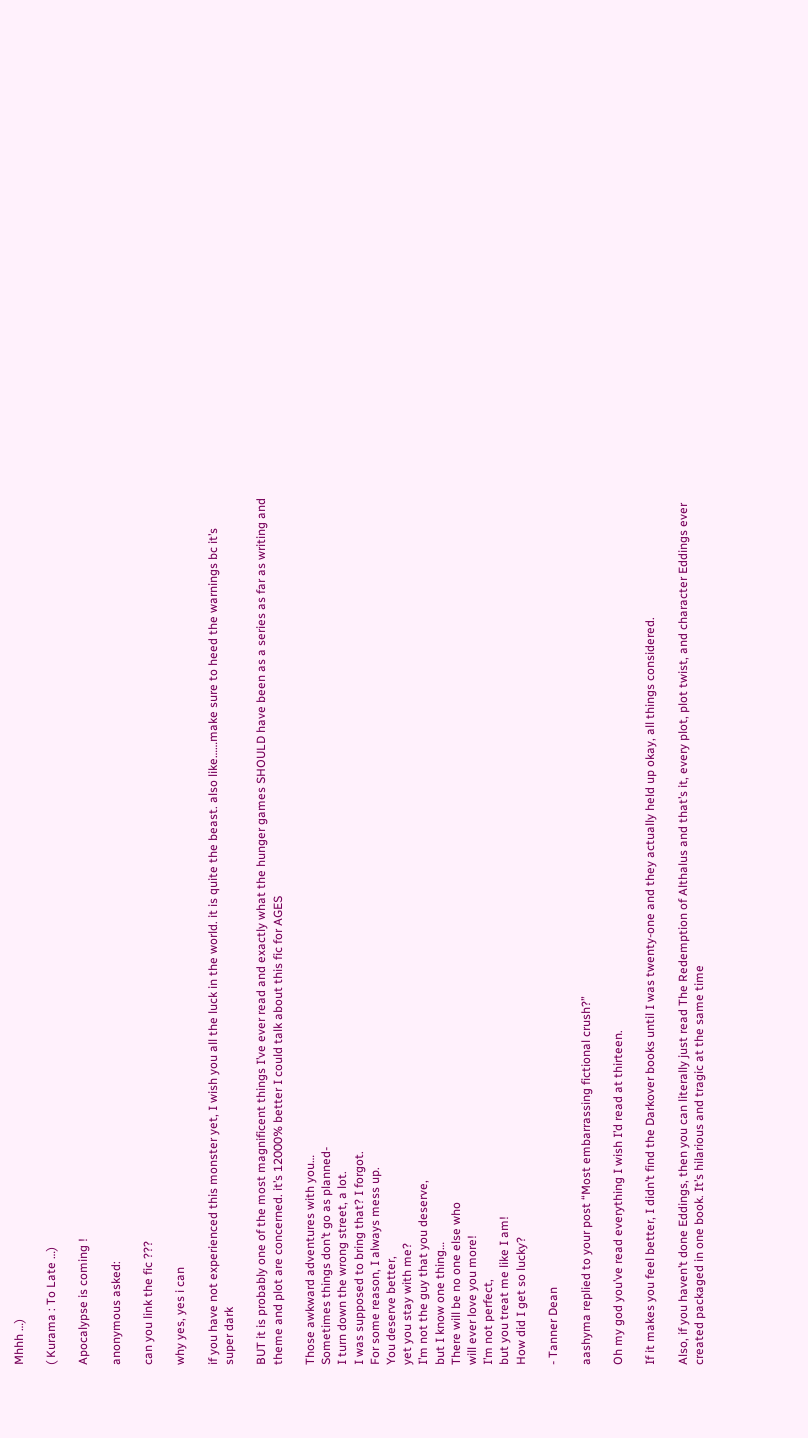Mhhh …)

( Kurama : To Late …)

Apocalypse is coming !

anonymous asked:

can you link the fic ???

why yes, yes i can

if you have not experienced this monster yet, I wish you all the luck in the world. it is quite the beast. also like……make sure to heed the warnings bc it’s super dark

BUT it is probably one of the most magnificent things I’ve ever read and exactly what the hunger games SHOULD have been as a series as far as writing and theme and plot are concerned. it’s 12000% better I could talk about this fic for AGES

Those awkward adventures with you…
Sometimes things don’t go as planned-
I turn down the wrong street, a lot.
I was supposed to bring that? I forgot.
For some reason, I always mess up.
You deserve better,
yet you stay with me?
I’m not the guy that you deserve,
but I know one thing…
There will be no one else who
will ever love you more!
I’m not perfect,
but you treat me like I am!
How did I get so lucky?

- Tanner Dean

aashyma replied to your post “Most embarrassing fictional crush?”

Oh my god you’ve read everything I wish I’d read at thirteen.

If it makes you feel better, I didn’t find the Darkover books until I was twenty-one and they actually held up okay, all things considered.

Also, if you haven’t done Eddings, then you can literally just read The Redemption of Althalus and that’s it, every plot, plot twist, and character Eddings ever created packaged in one book. It’s hilarious and tragic at the same time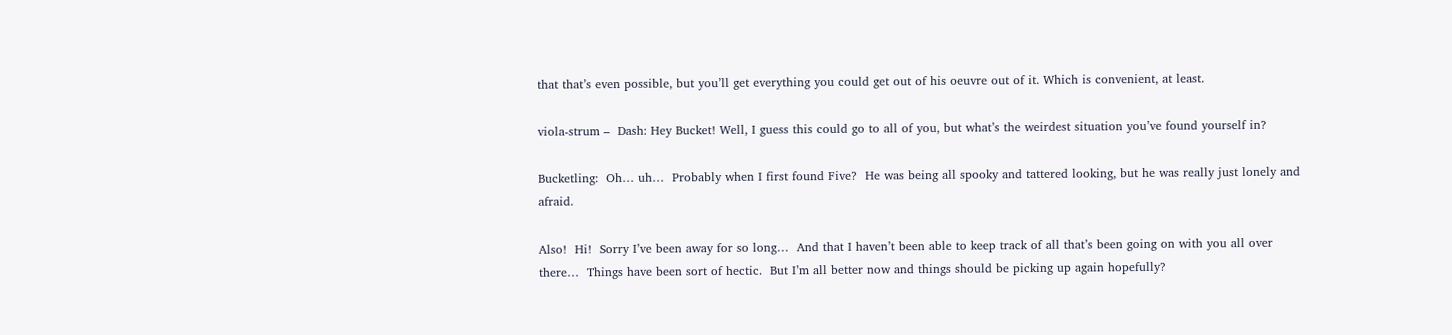that that’s even possible, but you’ll get everything you could get out of his oeuvre out of it. Which is convenient, at least.

viola-strum –  Dash: Hey Bucket! Well, I guess this could go to all of you, but what’s the weirdest situation you’ve found yourself in?

Bucketling:  Oh… uh…  Probably when I first found Five?  He was being all spooky and tattered looking, but he was really just lonely and afraid.

Also!  Hi!  Sorry I’ve been away for so long…  And that I haven’t been able to keep track of all that’s been going on with you all over there…  Things have been sort of hectic.  But I’m all better now and things should be picking up again hopefully?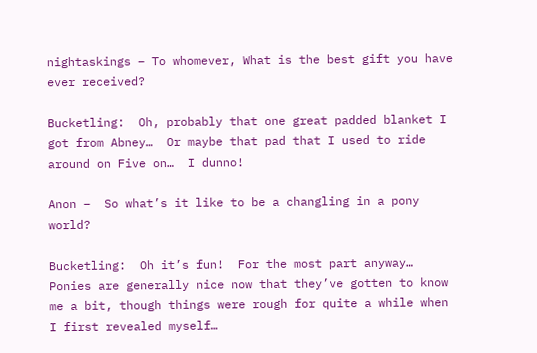nightaskings – To whomever, What is the best gift you have ever received?

Bucketling:  Oh, probably that one great padded blanket I got from Abney…  Or maybe that pad that I used to ride around on Five on…  I dunno!

Anon –  So what’s it like to be a changling in a pony world?

Bucketling:  Oh it’s fun!  For the most part anyway…  Ponies are generally nice now that they’ve gotten to know me a bit, though things were rough for quite a while when I first revealed myself…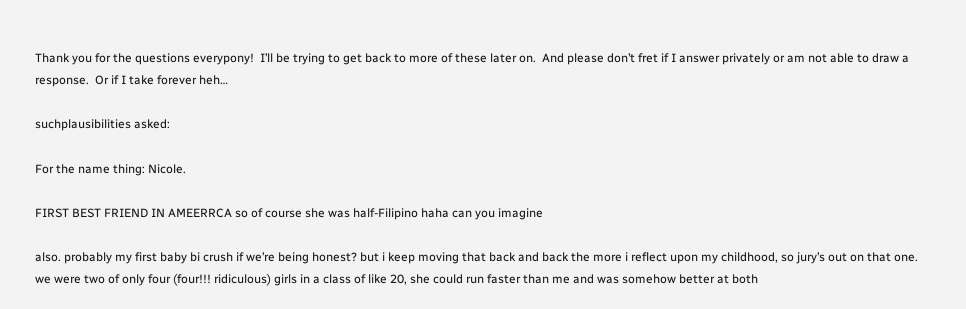Thank you for the questions everypony!  I’ll be trying to get back to more of these later on.  And please don’t fret if I answer privately or am not able to draw a response.  Or if I take forever heh…

suchplausibilities asked:

For the name thing: Nicole.

FIRST BEST FRIEND IN AMEERRCA so of course she was half-Filipino haha can you imagine

also. probably my first baby bi crush if we’re being honest? but i keep moving that back and back the more i reflect upon my childhood, so jury’s out on that one. we were two of only four (four!!! ridiculous) girls in a class of like 20, she could run faster than me and was somehow better at both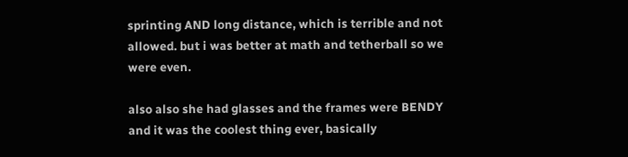sprinting AND long distance, which is terrible and not allowed. but i was better at math and tetherball so we were even.

also also she had glasses and the frames were BENDY and it was the coolest thing ever, basically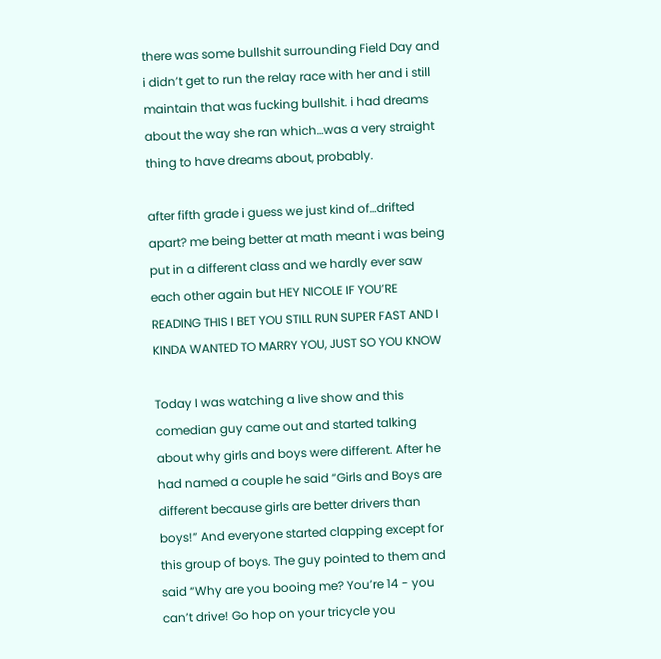there was some bullshit surrounding Field Day and i didn’t get to run the relay race with her and i still maintain that was fucking bullshit. i had dreams about the way she ran which…was a very straight thing to have dreams about, probably.

after fifth grade i guess we just kind of…drifted apart? me being better at math meant i was being put in a different class and we hardly ever saw each other again but HEY NICOLE IF YOU’RE READING THIS I BET YOU STILL RUN SUPER FAST AND I KINDA WANTED TO MARRY YOU, JUST SO YOU KNOW

Today I was watching a live show and this comedian guy came out and started talking about why girls and boys were different. After he had named a couple he said “Girls and Boys are different because girls are better drivers than boys!” And everyone started clapping except for this group of boys. The guy pointed to them and said “Why are you booing me? You’re 14 - you can’t drive! Go hop on your tricycle you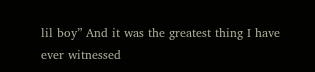lil boy” And it was the greatest thing I have ever witnessed